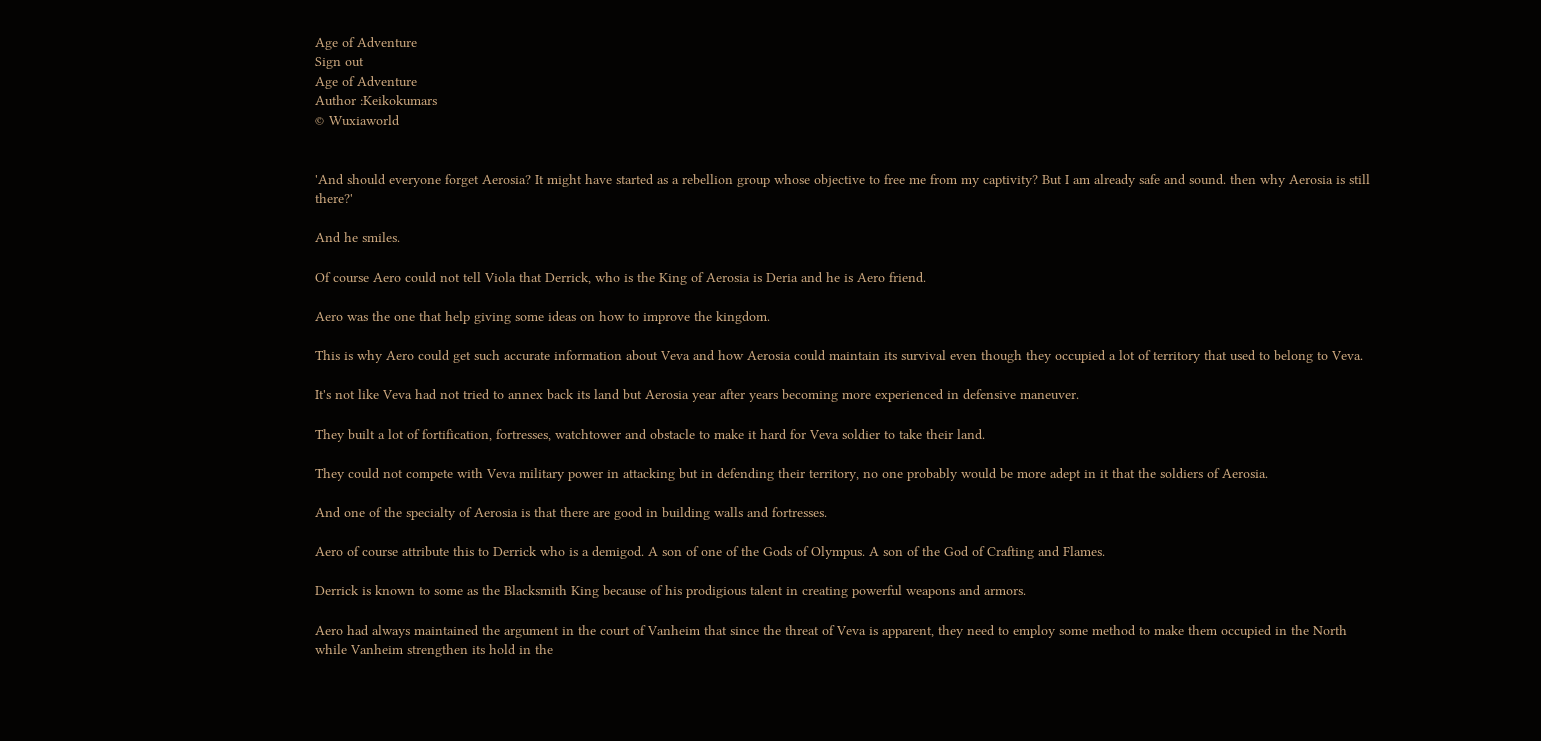Age of Adventure
Sign out
Age of Adventure
Author :Keikokumars
© Wuxiaworld


'And should everyone forget Aerosia? It might have started as a rebellion group whose objective to free me from my captivity? But I am already safe and sound. then why Aerosia is still there?'

And he smiles.

Of course Aero could not tell Viola that Derrick, who is the King of Aerosia is Deria and he is Aero friend.

Aero was the one that help giving some ideas on how to improve the kingdom.

This is why Aero could get such accurate information about Veva and how Aerosia could maintain its survival even though they occupied a lot of territory that used to belong to Veva.

It's not like Veva had not tried to annex back its land but Aerosia year after years becoming more experienced in defensive maneuver.

They built a lot of fortification, fortresses, watchtower and obstacle to make it hard for Veva soldier to take their land.

They could not compete with Veva military power in attacking but in defending their territory, no one probably would be more adept in it that the soldiers of Aerosia.

And one of the specialty of Aerosia is that there are good in building walls and fortresses.

Aero of course attribute this to Derrick who is a demigod. A son of one of the Gods of Olympus. A son of the God of Crafting and Flames.

Derrick is known to some as the Blacksmith King because of his prodigious talent in creating powerful weapons and armors.

Aero had always maintained the argument in the court of Vanheim that since the threat of Veva is apparent, they need to employ some method to make them occupied in the North while Vanheim strengthen its hold in the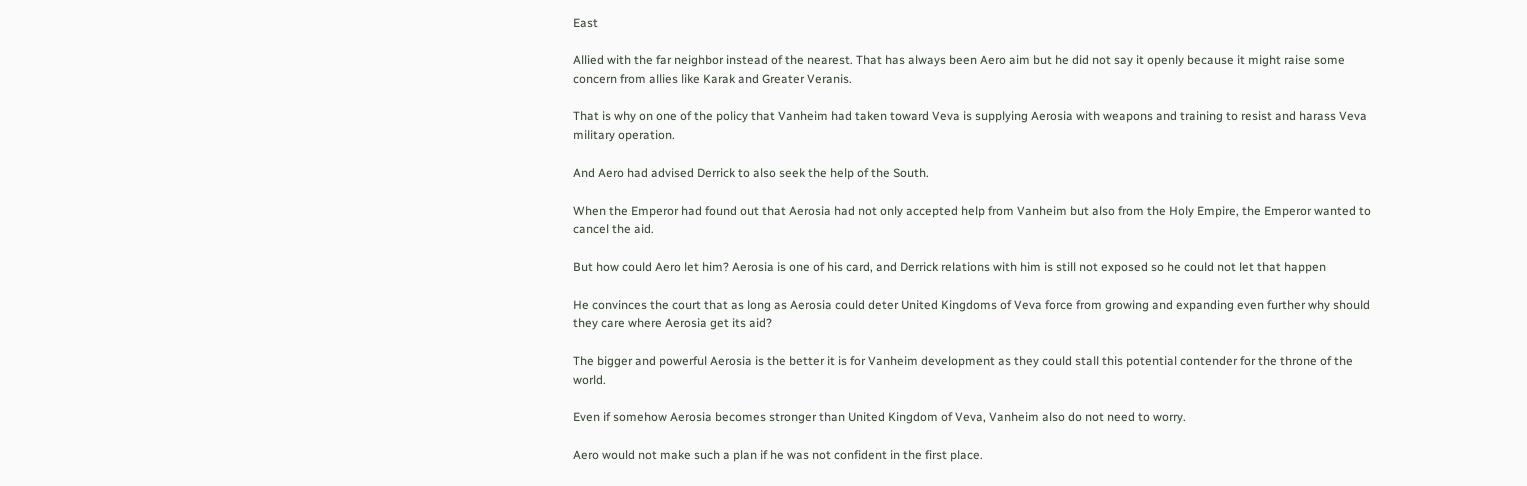East

Allied with the far neighbor instead of the nearest. That has always been Aero aim but he did not say it openly because it might raise some concern from allies like Karak and Greater Veranis.

That is why on one of the policy that Vanheim had taken toward Veva is supplying Aerosia with weapons and training to resist and harass Veva military operation.

And Aero had advised Derrick to also seek the help of the South.

When the Emperor had found out that Aerosia had not only accepted help from Vanheim but also from the Holy Empire, the Emperor wanted to cancel the aid.

But how could Aero let him? Aerosia is one of his card, and Derrick relations with him is still not exposed so he could not let that happen

He convinces the court that as long as Aerosia could deter United Kingdoms of Veva force from growing and expanding even further why should they care where Aerosia get its aid?

The bigger and powerful Aerosia is the better it is for Vanheim development as they could stall this potential contender for the throne of the world.

Even if somehow Aerosia becomes stronger than United Kingdom of Veva, Vanheim also do not need to worry.

Aero would not make such a plan if he was not confident in the first place.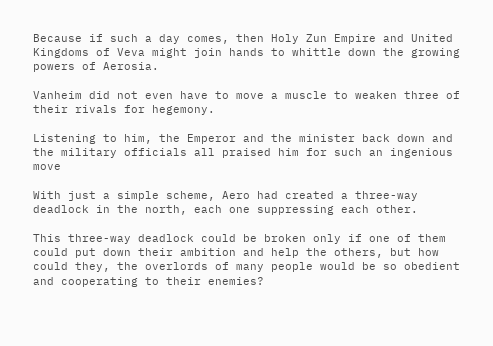Because if such a day comes, then Holy Zun Empire and United Kingdoms of Veva might join hands to whittle down the growing powers of Aerosia.

Vanheim did not even have to move a muscle to weaken three of their rivals for hegemony.

Listening to him, the Emperor and the minister back down and the military officials all praised him for such an ingenious move

With just a simple scheme, Aero had created a three-way deadlock in the north, each one suppressing each other.

This three-way deadlock could be broken only if one of them could put down their ambition and help the others, but how could they, the overlords of many people would be so obedient and cooperating to their enemies?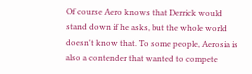Of course Aero knows that Derrick would stand down if he asks, but the whole world doesn't know that. To some people, Aerosia is also a contender that wanted to compete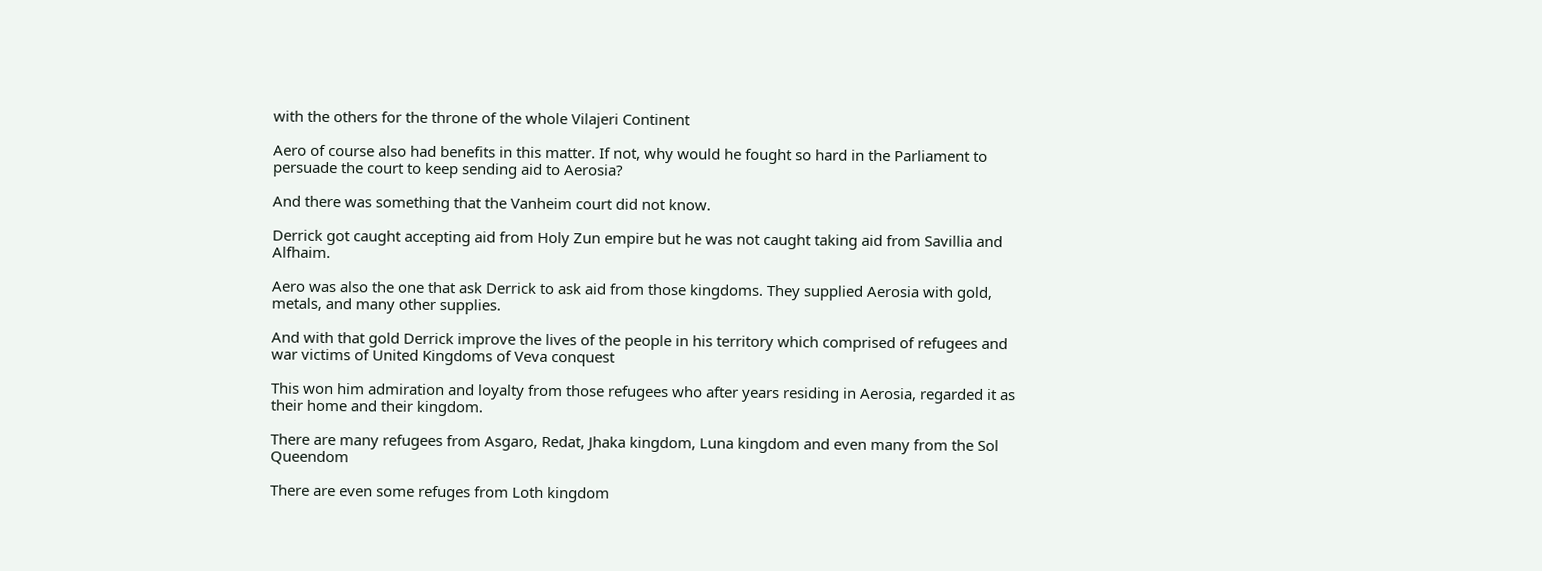with the others for the throne of the whole Vilajeri Continent

Aero of course also had benefits in this matter. If not, why would he fought so hard in the Parliament to persuade the court to keep sending aid to Aerosia?

And there was something that the Vanheim court did not know.

Derrick got caught accepting aid from Holy Zun empire but he was not caught taking aid from Savillia and Alfhaim.

Aero was also the one that ask Derrick to ask aid from those kingdoms. They supplied Aerosia with gold, metals, and many other supplies.

And with that gold Derrick improve the lives of the people in his territory which comprised of refugees and war victims of United Kingdoms of Veva conquest

This won him admiration and loyalty from those refugees who after years residing in Aerosia, regarded it as their home and their kingdom.

There are many refugees from Asgaro, Redat, Jhaka kingdom, Luna kingdom and even many from the Sol Queendom

There are even some refuges from Loth kingdom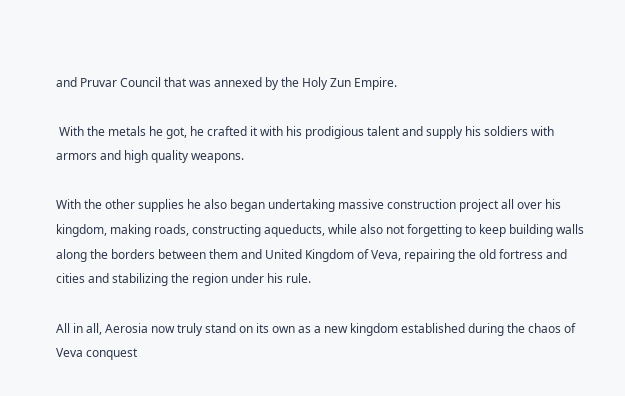and Pruvar Council that was annexed by the Holy Zun Empire.

 With the metals he got, he crafted it with his prodigious talent and supply his soldiers with armors and high quality weapons.

With the other supplies he also began undertaking massive construction project all over his kingdom, making roads, constructing aqueducts, while also not forgetting to keep building walls along the borders between them and United Kingdom of Veva, repairing the old fortress and cities and stabilizing the region under his rule.

All in all, Aerosia now truly stand on its own as a new kingdom established during the chaos of Veva conquest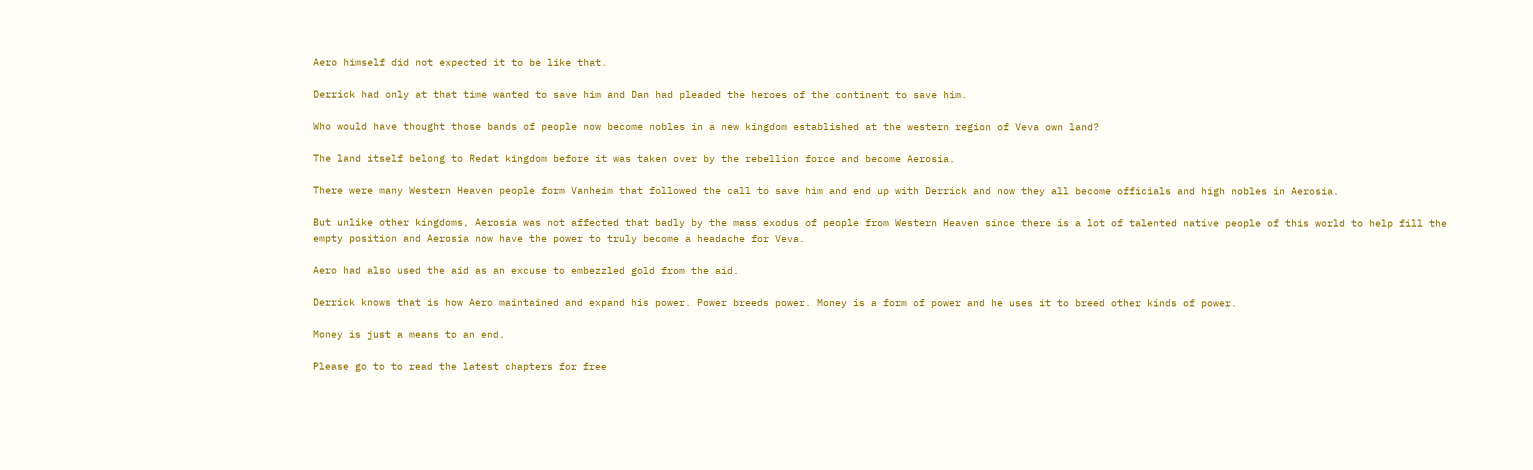Aero himself did not expected it to be like that.

Derrick had only at that time wanted to save him and Dan had pleaded the heroes of the continent to save him.

Who would have thought those bands of people now become nobles in a new kingdom established at the western region of Veva own land?

The land itself belong to Redat kingdom before it was taken over by the rebellion force and become Aerosia.

There were many Western Heaven people form Vanheim that followed the call to save him and end up with Derrick and now they all become officials and high nobles in Aerosia.

But unlike other kingdoms, Aerosia was not affected that badly by the mass exodus of people from Western Heaven since there is a lot of talented native people of this world to help fill the empty position and Aerosia now have the power to truly become a headache for Veva.

Aero had also used the aid as an excuse to embezzled gold from the aid.

Derrick knows that is how Aero maintained and expand his power. Power breeds power. Money is a form of power and he uses it to breed other kinds of power.

Money is just a means to an end.

Please go to to read the latest chapters for free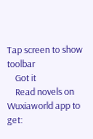Tap screen to show toolbar
    Got it
    Read novels on Wuxiaworld app to get: